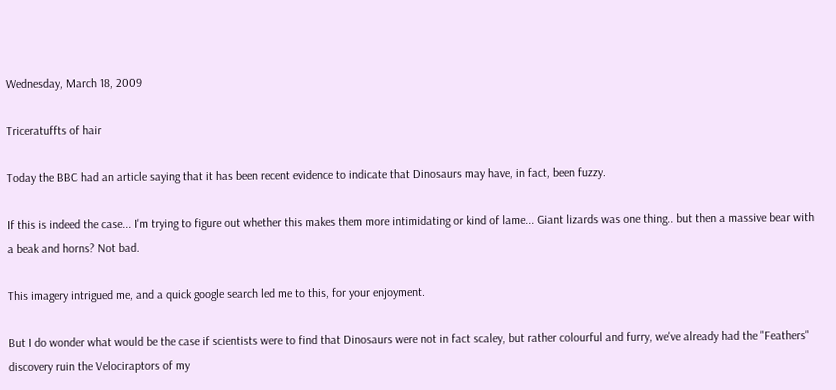Wednesday, March 18, 2009

Triceratuffts of hair

Today the BBC had an article saying that it has been recent evidence to indicate that Dinosaurs may have, in fact, been fuzzy.

If this is indeed the case... I'm trying to figure out whether this makes them more intimidating or kind of lame... Giant lizards was one thing.. but then a massive bear with a beak and horns? Not bad.

This imagery intrigued me, and a quick google search led me to this, for your enjoyment.

But I do wonder what would be the case if scientists were to find that Dinosaurs were not in fact scaley, but rather colourful and furry, we've already had the "Feathers" discovery ruin the Velociraptors of my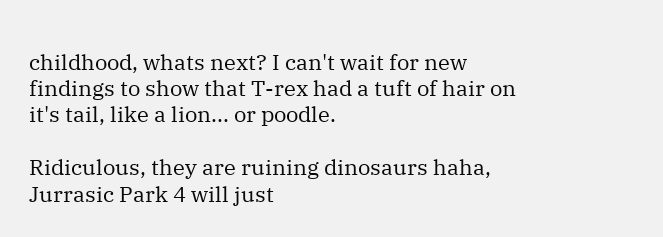childhood, whats next? I can't wait for new findings to show that T-rex had a tuft of hair on it's tail, like a lion... or poodle.

Ridiculous, they are ruining dinosaurs haha, Jurrasic Park 4 will just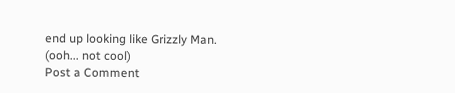end up looking like Grizzly Man.
(ooh... not cool)
Post a Comment